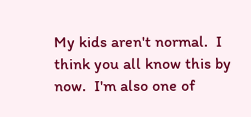My kids aren't normal.  I think you all know this by now.  I'm also one of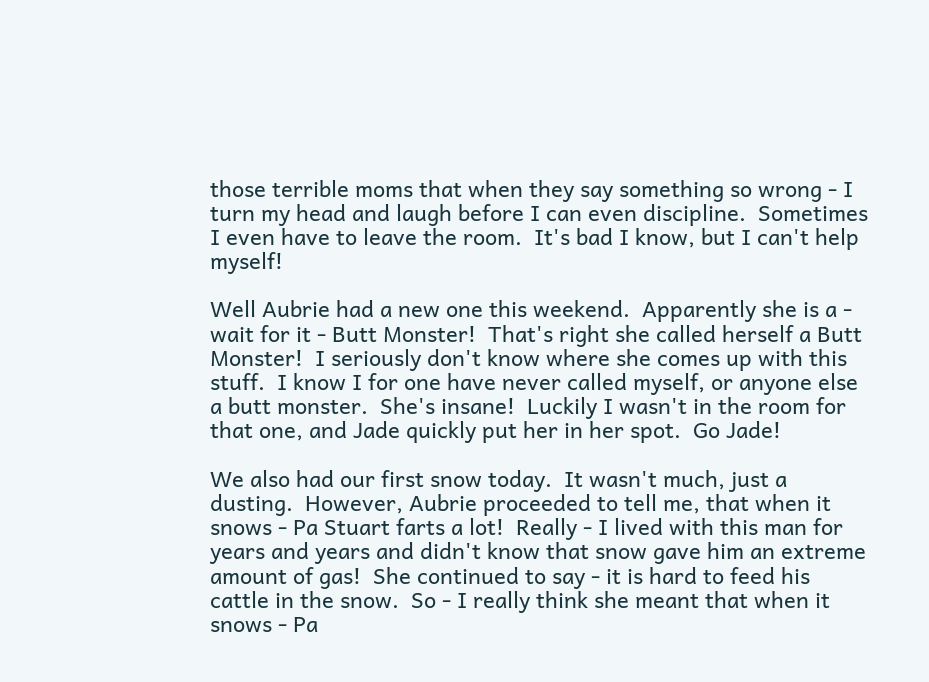those terrible moms that when they say something so wrong - I turn my head and laugh before I can even discipline.  Sometimes I even have to leave the room.  It's bad I know, but I can't help myself!

Well Aubrie had a new one this weekend.  Apparently she is a - wait for it - Butt Monster!  That's right she called herself a Butt Monster!  I seriously don't know where she comes up with this stuff.  I know I for one have never called myself, or anyone else a butt monster.  She's insane!  Luckily I wasn't in the room for that one, and Jade quickly put her in her spot.  Go Jade!

We also had our first snow today.  It wasn't much, just a dusting.  However, Aubrie proceeded to tell me, that when it snows - Pa Stuart farts a lot!  Really - I lived with this man for years and years and didn't know that snow gave him an extreme amount of gas!  She continued to say - it is hard to feed his cattle in the snow.  So - I really think she meant that when it snows - Pa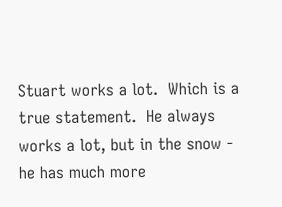Stuart works a lot.  Which is a true statement.  He always works a lot, but in the snow - he has much more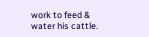work to feed & water his cattle.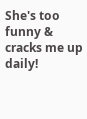She's too funny & cracks me up daily!